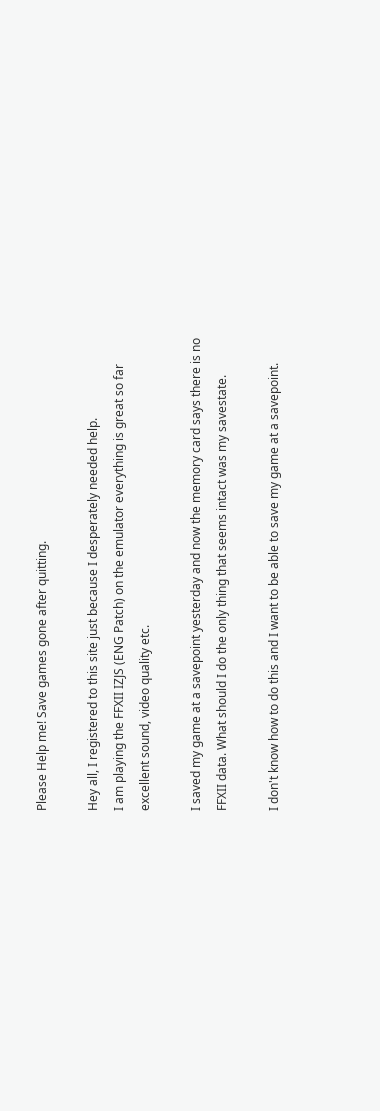Please Help me! Save games gone after quitting.

Hey all, I registered to this site just because I desperately needed help.
I am playing the FFXII IZJS (ENG Patch) on the emulator everything is great so far
excellent sound, video quality etc.

I saved my game at a savepoint yesterday and now the memory card says there is no
FFXII data. What should I do the only thing that seems intact was my savestate.

I don't know how to do this and I want to be able to save my game at a savepoint.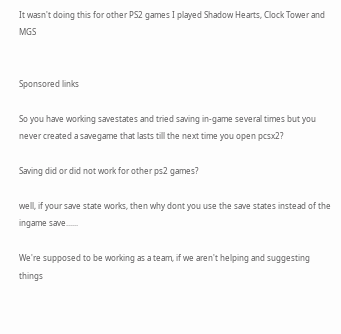It wasn't doing this for other PS2 games I played Shadow Hearts, Clock Tower and MGS


Sponsored links

So you have working savestates and tried saving in-game several times but you never created a savegame that lasts till the next time you open pcsx2?

Saving did or did not work for other ps2 games?

well, if your save state works, then why dont you use the save states instead of the ingame save......

We're supposed to be working as a team, if we aren't helping and suggesting things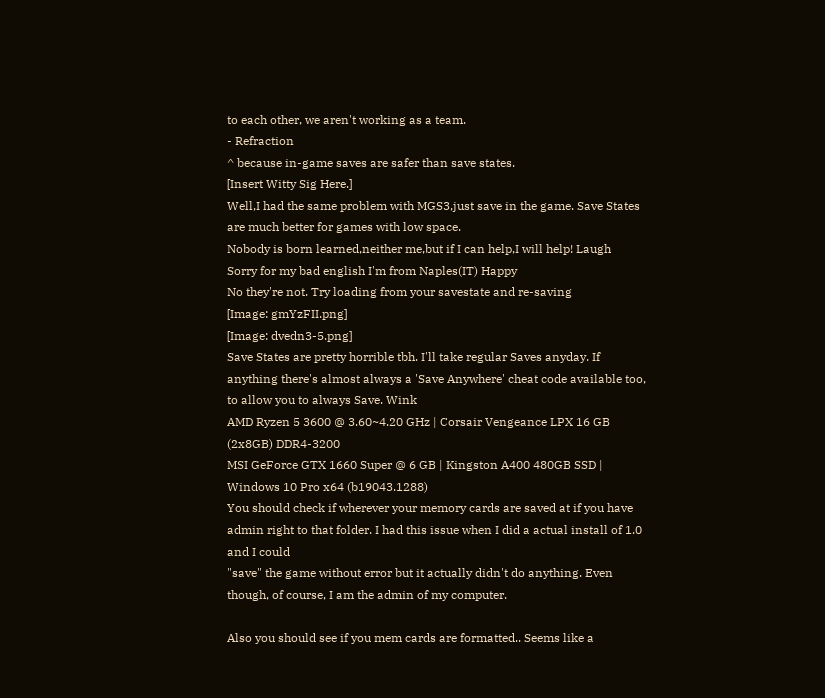to each other, we aren't working as a team.
- Refraction
^ because in-game saves are safer than save states.
[Insert Witty Sig Here.]
Well,I had the same problem with MGS3,just save in the game. Save States are much better for games with low space.
Nobody is born learned,neither me,but if I can help,I will help! Laugh
Sorry for my bad english I'm from Naples(IT) Happy
No they're not. Try loading from your savestate and re-saving
[Image: gmYzFII.png]
[Image: dvedn3-5.png]
Save States are pretty horrible tbh. I'll take regular Saves anyday. If anything there's almost always a 'Save Anywhere' cheat code available too, to allow you to always Save. Wink
AMD Ryzen 5 3600 @ 3.60~4.20 GHz | Corsair Vengeance LPX 16 GB (2x8GB) DDR4-3200
MSI GeForce GTX 1660 Super @ 6 GB | Kingston A400 480GB SSD | Windows 10 Pro x64 (b19043.1288)
You should check if wherever your memory cards are saved at if you have admin right to that folder. I had this issue when I did a actual install of 1.0 and I could
"save" the game without error but it actually didn't do anything. Even though, of course, I am the admin of my computer.

Also you should see if you mem cards are formatted.. Seems like a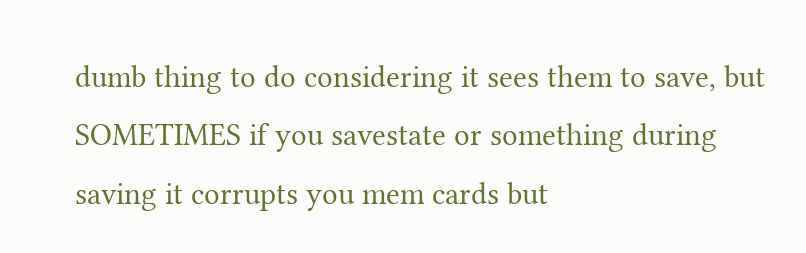dumb thing to do considering it sees them to save, but SOMETIMES if you savestate or something during saving it corrupts you mem cards but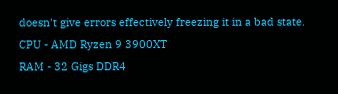doesn't give errors effectively freezing it in a bad state.
CPU - AMD Ryzen 9 3900XT
RAM - 32 Gigs DDR4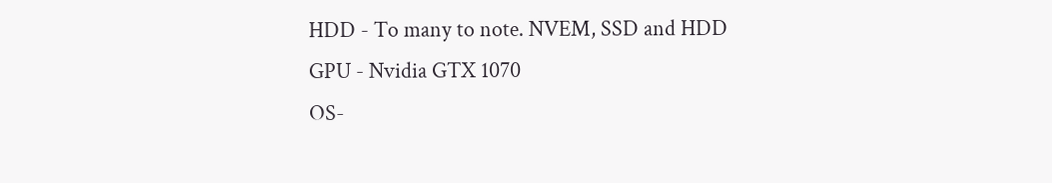HDD - To many to note. NVEM, SSD and HDD
GPU - Nvidia GTX 1070
OS-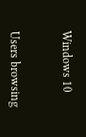Windows 10


Users browsing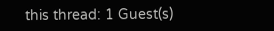this thread: 1 Guest(s)